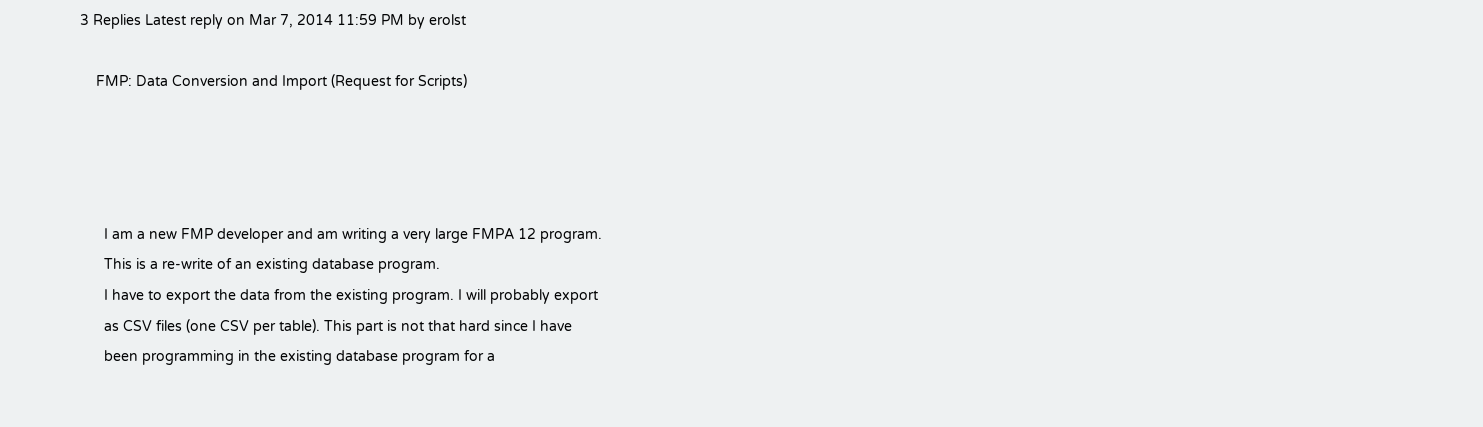3 Replies Latest reply on Mar 7, 2014 11:59 PM by erolst

    FMP: Data Conversion and Import (Request for Scripts)




      I am a new FMP developer and am writing a very large FMPA 12 program.
      This is a re-write of an existing database program.
      I have to export the data from the existing program. I will probably export
      as CSV files (one CSV per table). This part is not that hard since I have
      been programming in the existing database program for a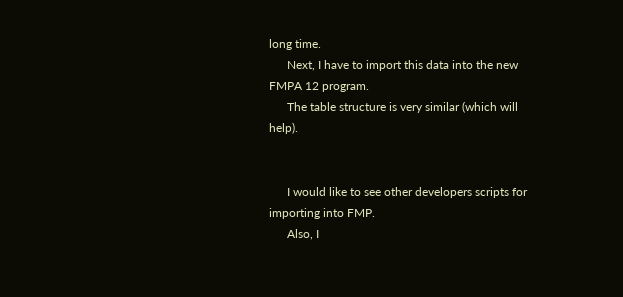long time.
      Next, I have to import this data into the new FMPA 12 program.
      The table structure is very similar (which will help).


      I would like to see other developers scripts for importing into FMP.
      Also, I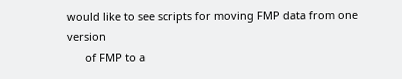would like to see scripts for moving FMP data from one version
      of FMP to a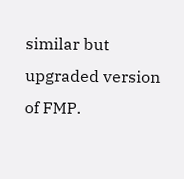similar but upgraded version of FMP.